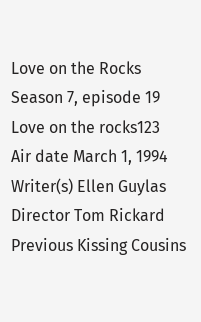Love on the Rocks
Season 7, episode 19
Love on the rocks123
Air date March 1, 1994
Writer(s) Ellen Guylas
Director Tom Rickard
Previous Kissing Cousins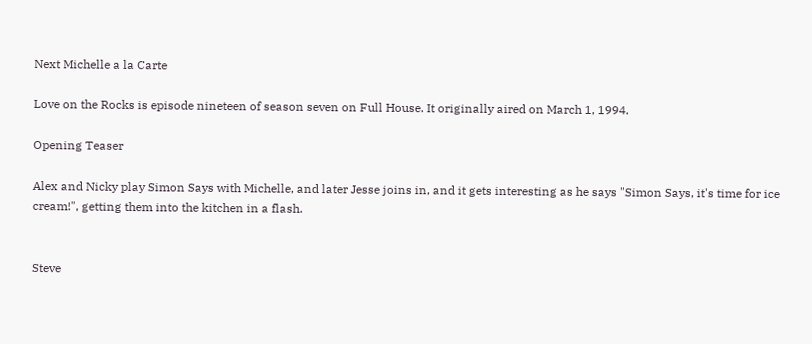Next Michelle a la Carte

Love on the Rocks is episode nineteen of season seven on Full House. It originally aired on March 1, 1994.

Opening Teaser

Alex and Nicky play Simon Says with Michelle, and later Jesse joins in, and it gets interesting as he says "Simon Says, it's time for ice cream!", getting them into the kitchen in a flash.


Steve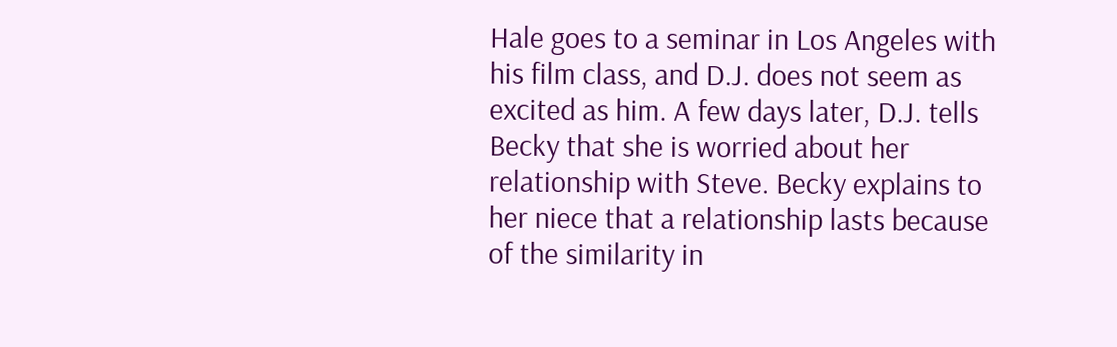Hale goes to a seminar in Los Angeles with his film class, and D.J. does not seem as excited as him. A few days later, D.J. tells Becky that she is worried about her relationship with Steve. Becky explains to her niece that a relationship lasts because of the similarity in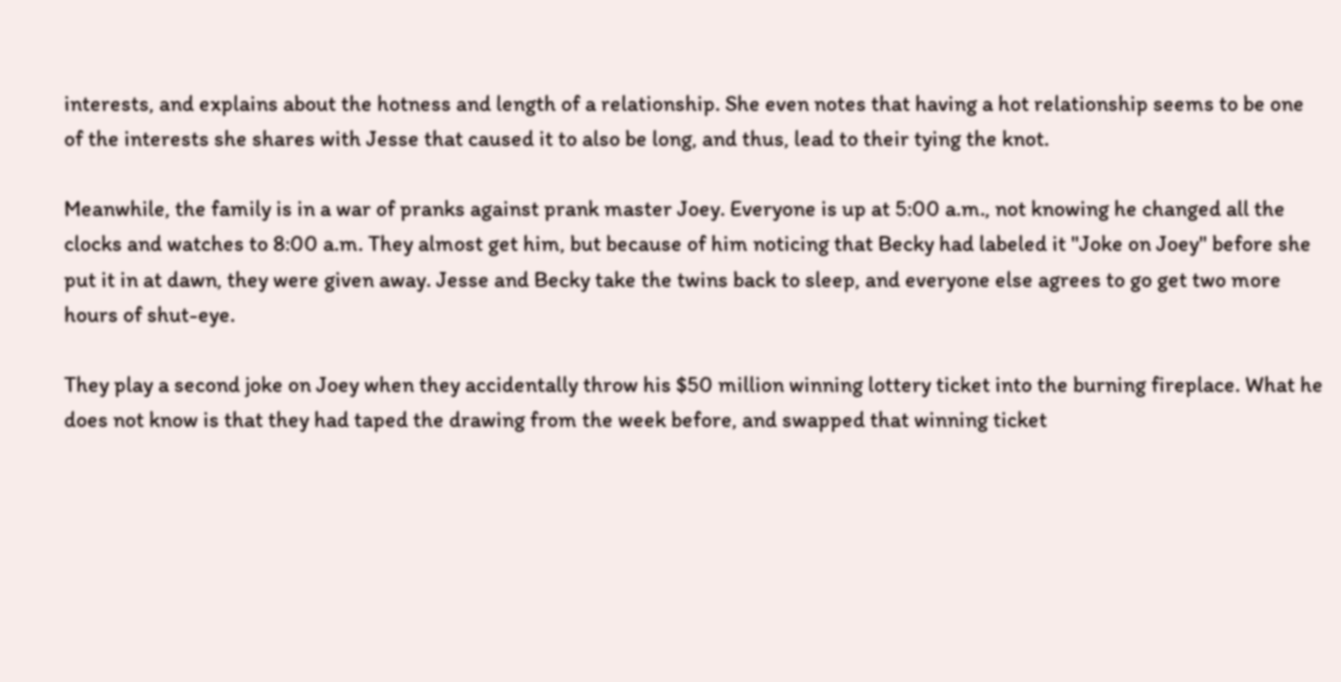interests, and explains about the hotness and length of a relationship. She even notes that having a hot relationship seems to be one of the interests she shares with Jesse that caused it to also be long, and thus, lead to their tying the knot.

Meanwhile, the family is in a war of pranks against prank master Joey. Everyone is up at 5:00 a.m., not knowing he changed all the clocks and watches to 8:00 a.m. They almost get him, but because of him noticing that Becky had labeled it "Joke on Joey" before she put it in at dawn, they were given away. Jesse and Becky take the twins back to sleep, and everyone else agrees to go get two more hours of shut-eye.

They play a second joke on Joey when they accidentally throw his $50 million winning lottery ticket into the burning fireplace. What he does not know is that they had taped the drawing from the week before, and swapped that winning ticket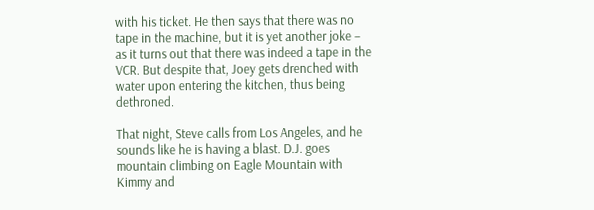with his ticket. He then says that there was no tape in the machine, but it is yet another joke – as it turns out that there was indeed a tape in the VCR. But despite that, Joey gets drenched with water upon entering the kitchen, thus being dethroned.

That night, Steve calls from Los Angeles, and he sounds like he is having a blast. D.J. goes mountain climbing on Eagle Mountain with Kimmy and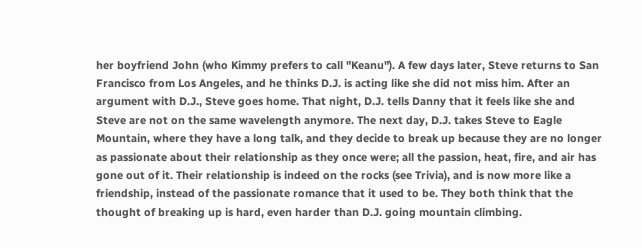her boyfriend John (who Kimmy prefers to call "Keanu"). A few days later, Steve returns to San Francisco from Los Angeles, and he thinks D.J. is acting like she did not miss him. After an argument with D.J., Steve goes home. That night, D.J. tells Danny that it feels like she and Steve are not on the same wavelength anymore. The next day, D.J. takes Steve to Eagle Mountain, where they have a long talk, and they decide to break up because they are no longer as passionate about their relationship as they once were; all the passion, heat, fire, and air has gone out of it. Their relationship is indeed on the rocks (see Trivia), and is now more like a friendship, instead of the passionate romance that it used to be. They both think that the thought of breaking up is hard, even harder than D.J. going mountain climbing.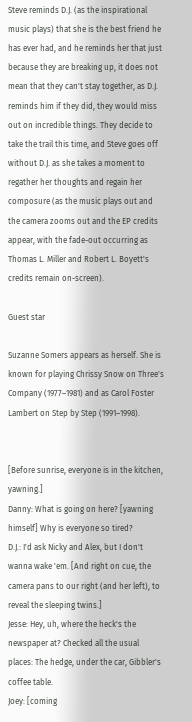Steve reminds D.J. (as the inspirational music plays) that she is the best friend he has ever had, and he reminds her that just because they are breaking up, it does not mean that they can't stay together, as D.J. reminds him if they did, they would miss out on incredible things. They decide to take the trail this time, and Steve goes off without D.J. as she takes a moment to regather her thoughts and regain her composure (as the music plays out and the camera zooms out and the EP credits appear, with the fade-out occurring as Thomas L. Miller and Robert L. Boyett's credits remain on-screen).

Guest star

Suzanne Somers appears as herself. She is known for playing Chrissy Snow on Three's Company (1977–1981) and as Carol Foster Lambert on Step by Step (1991–1998).


[Before sunrise, everyone is in the kitchen, yawning.]
Danny: What is going on here? [yawning himself] Why is everyone so tired?
D.J.: I'd ask Nicky and Alex, but I don't wanna wake 'em. [And right on cue, the camera pans to our right (and her left), to reveal the sleeping twins.]
Jesse: Hey, uh, where the heck's the newspaper at? Checked all the usual places: The hedge, under the car, Gibbler's coffee table.
Joey: [coming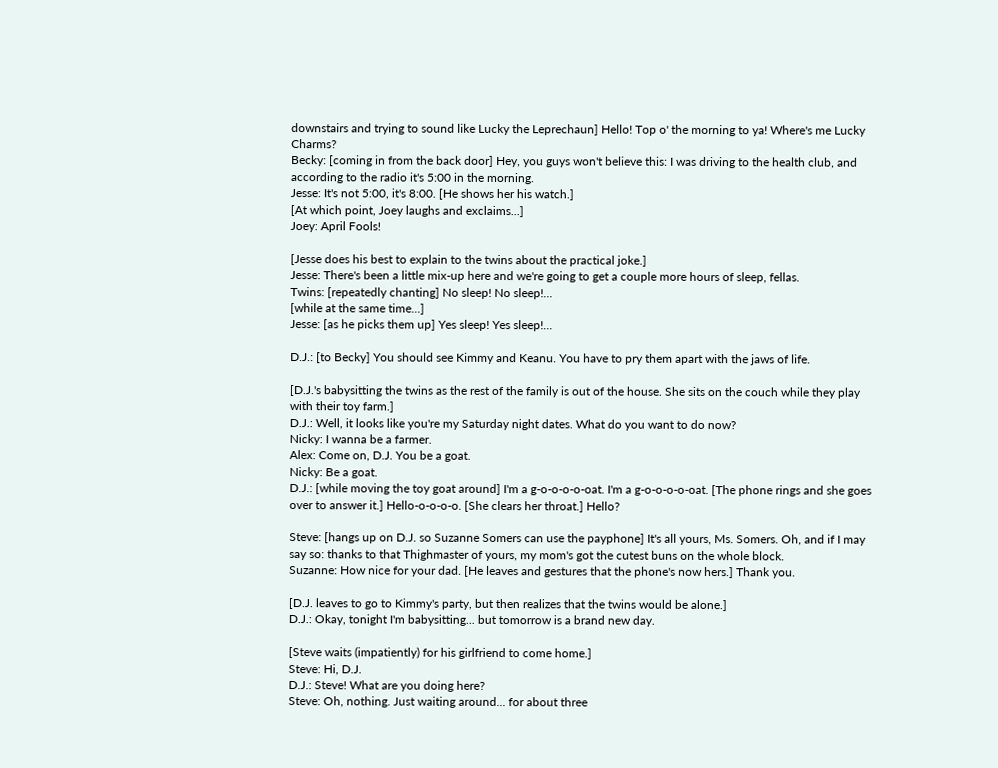downstairs and trying to sound like Lucky the Leprechaun] Hello! Top o' the morning to ya! Where's me Lucky Charms?
Becky: [coming in from the back door] Hey, you guys won't believe this: I was driving to the health club, and according to the radio it's 5:00 in the morning.
Jesse: It's not 5:00, it's 8:00. [He shows her his watch.]
[At which point, Joey laughs and exclaims...]
Joey: April Fools!

[Jesse does his best to explain to the twins about the practical joke.]
Jesse: There's been a little mix-up here and we're going to get a couple more hours of sleep, fellas.
Twins: [repeatedly chanting] No sleep! No sleep!...
[while at the same time...]
Jesse: [as he picks them up] Yes sleep! Yes sleep!...

D.J.: [to Becky] You should see Kimmy and Keanu. You have to pry them apart with the jaws of life.

[D.J.'s babysitting the twins as the rest of the family is out of the house. She sits on the couch while they play with their toy farm.]
D.J.: Well, it looks like you're my Saturday night dates. What do you want to do now?
Nicky: I wanna be a farmer.
Alex: Come on, D.J. You be a goat.
Nicky: Be a goat.
D.J.: [while moving the toy goat around] I'm a g-o-o-o-o-oat. I'm a g-o-o-o-o-oat. [The phone rings and she goes over to answer it.] Hello-o-o-o-o. [She clears her throat.] Hello?

Steve: [hangs up on D.J. so Suzanne Somers can use the payphone] It's all yours, Ms. Somers. Oh, and if I may say so: thanks to that Thighmaster of yours, my mom's got the cutest buns on the whole block.
Suzanne: How nice for your dad. [He leaves and gestures that the phone's now hers.] Thank you.

[D.J. leaves to go to Kimmy's party, but then realizes that the twins would be alone.]
D.J.: Okay, tonight I'm babysitting... but tomorrow is a brand new day.

[Steve waits (impatiently) for his girlfriend to come home.]
Steve: Hi, D.J.
D.J.: Steve! What are you doing here?
Steve: Oh, nothing. Just waiting around... for about three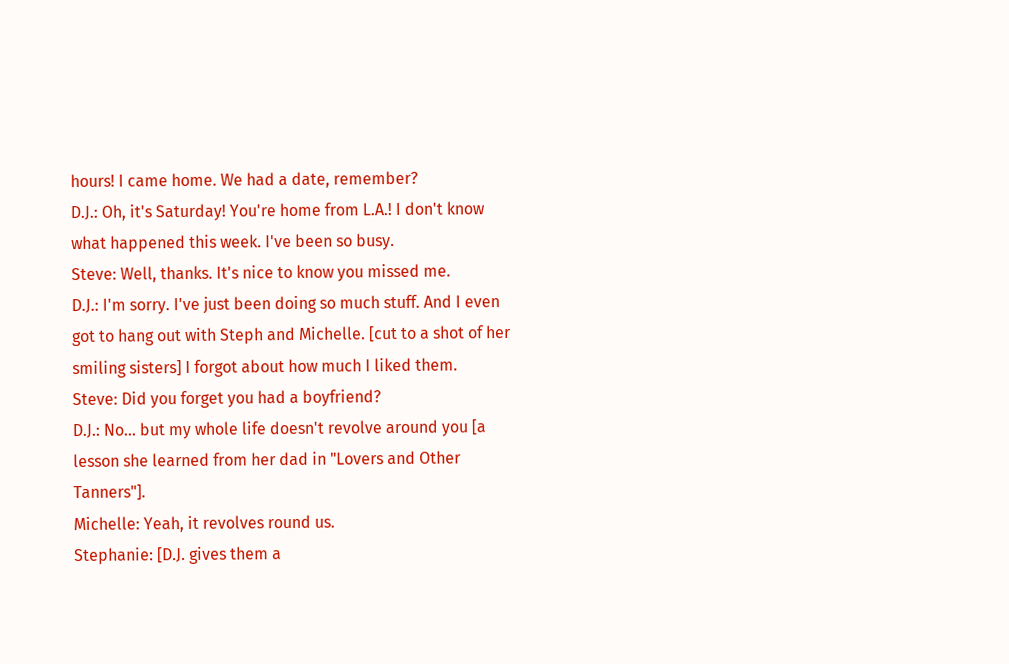hours! I came home. We had a date, remember?
D.J.: Oh, it's Saturday! You're home from L.A.! I don't know what happened this week. I've been so busy.
Steve: Well, thanks. It's nice to know you missed me.
D.J.: I'm sorry. I've just been doing so much stuff. And I even got to hang out with Steph and Michelle. [cut to a shot of her smiling sisters] I forgot about how much I liked them.
Steve: Did you forget you had a boyfriend?
D.J.: No... but my whole life doesn't revolve around you [a lesson she learned from her dad in "Lovers and Other Tanners"].
Michelle: Yeah, it revolves round us.
Stephanie: [D.J. gives them a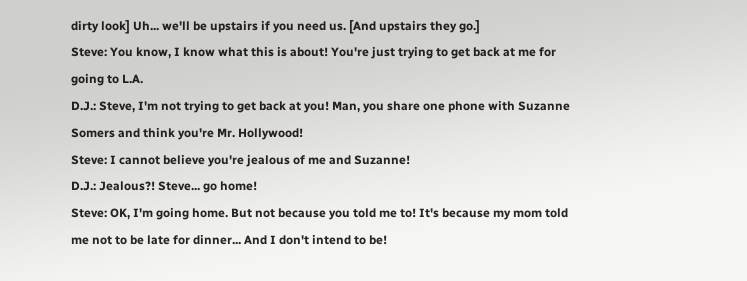dirty look] Uh... we'll be upstairs if you need us. [And upstairs they go.]
Steve: You know, I know what this is about! You're just trying to get back at me for going to L.A.
D.J.: Steve, I'm not trying to get back at you! Man, you share one phone with Suzanne Somers and think you're Mr. Hollywood!
Steve: I cannot believe you're jealous of me and Suzanne!
D.J.: Jealous?! Steve... go home!
Steve: OK, I'm going home. But not because you told me to! It's because my mom told me not to be late for dinner... And I don't intend to be!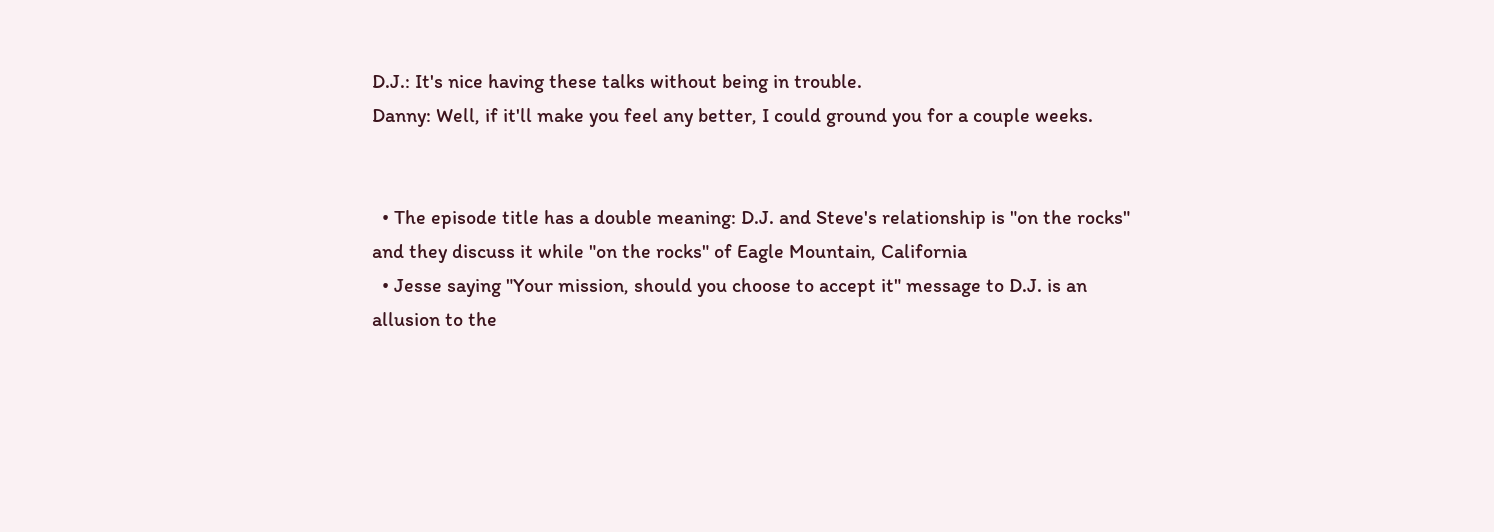D.J.: It's nice having these talks without being in trouble.
Danny: Well, if it'll make you feel any better, I could ground you for a couple weeks.


  • The episode title has a double meaning: D.J. and Steve's relationship is "on the rocks" and they discuss it while "on the rocks" of Eagle Mountain, California
  • Jesse saying "Your mission, should you choose to accept it" message to D.J. is an allusion to the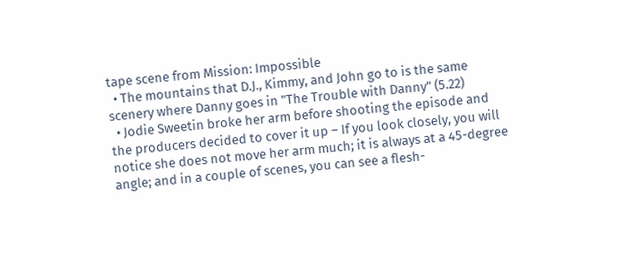tape scene from Mission: Impossible
  • The mountains that D.J., Kimmy, and John go to is the same scenery where Danny goes in "The Trouble with Danny" (5.22)
  • Jodie Sweetin broke her arm before shooting the episode and the producers decided to cover it up – If you look closely, you will notice she does not move her arm much; it is always at a 45-degree angle; and in a couple of scenes, you can see a flesh-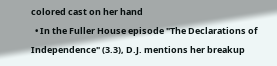colored cast on her hand
  • In the Fuller House episode "The Declarations of Independence" (3.3), D.J. mentions her breakup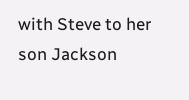with Steve to her son Jackson